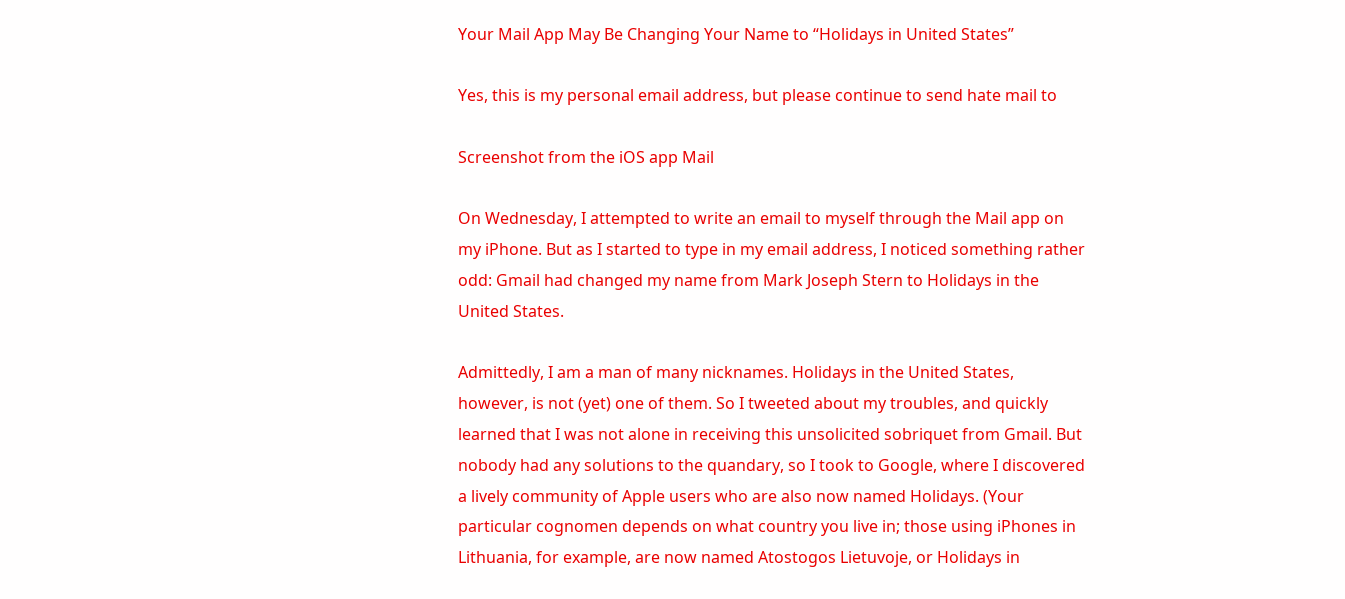Your Mail App May Be Changing Your Name to “Holidays in United States”

Yes, this is my personal email address, but please continue to send hate mail to

Screenshot from the iOS app Mail

On Wednesday, I attempted to write an email to myself through the Mail app on my iPhone. But as I started to type in my email address, I noticed something rather odd: Gmail had changed my name from Mark Joseph Stern to Holidays in the United States.

Admittedly, I am a man of many nicknames. Holidays in the United States, however, is not (yet) one of them. So I tweeted about my troubles, and quickly learned that I was not alone in receiving this unsolicited sobriquet from Gmail. But nobody had any solutions to the quandary, so I took to Google, where I discovered a lively community of Apple users who are also now named Holidays. (Your particular cognomen depends on what country you live in; those using iPhones in Lithuania, for example, are now named Atostogos Lietuvoje, or Holidays in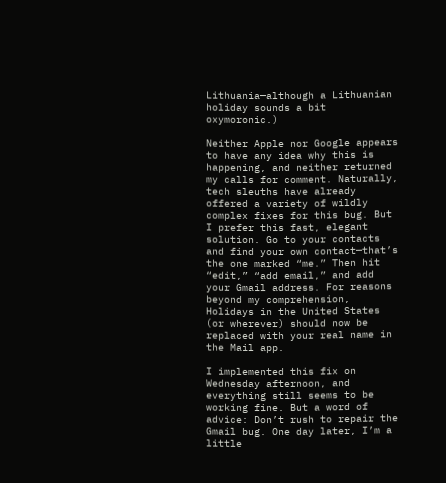Lithuania—although a Lithuanian holiday sounds a bit oxymoronic.)

Neither Apple nor Google appears to have any idea why this is happening, and neither returned my calls for comment. Naturally, tech sleuths have already offered a variety of wildly complex fixes for this bug. But I prefer this fast, elegant solution. Go to your contacts and find your own contact—that’s the one marked “me.” Then hit “edit,” “add email,” and add your Gmail address. For reasons beyond my comprehension, Holidays in the United States (or wherever) should now be replaced with your real name in the Mail app.

I implemented this fix on Wednesday afternoon, and everything still seems to be working fine. But a word of advice: Don’t rush to repair the Gmail bug. One day later, I’m a little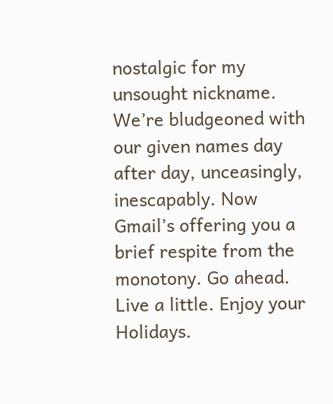nostalgic for my unsought nickname. We’re bludgeoned with our given names day after day, unceasingly, inescapably. Now Gmail’s offering you a brief respite from the monotony. Go ahead. Live a little. Enjoy your Holidays.